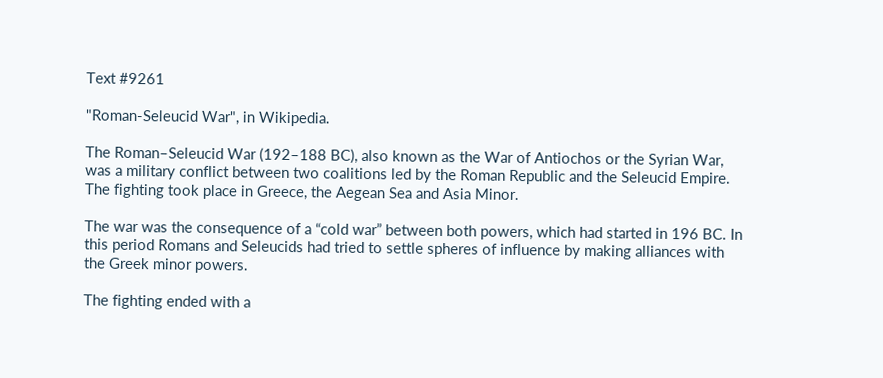Text #9261

"Roman-Seleucid War", in Wikipedia.

The Roman–Seleucid War (192–188 BC), also known as the War of Antiochos or the Syrian War, was a military conflict between two coalitions led by the Roman Republic and the Seleucid Empire. The fighting took place in Greece, the Aegean Sea and Asia Minor.

The war was the consequence of a “cold war” between both powers, which had started in 196 BC. In this period Romans and Seleucids had tried to settle spheres of influence by making alliances with the Greek minor powers.

The fighting ended with a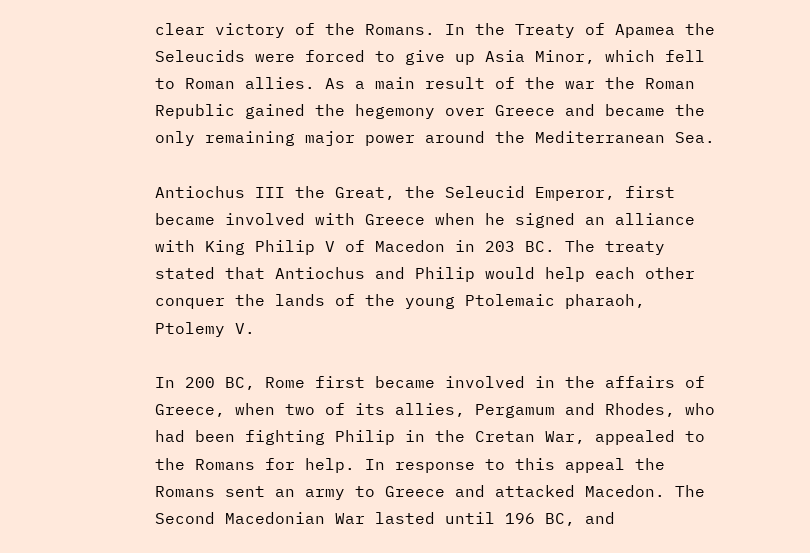clear victory of the Romans. In the Treaty of Apamea the Seleucids were forced to give up Asia Minor, which fell to Roman allies. As a main result of the war the Roman Republic gained the hegemony over Greece and became the only remaining major power around the Mediterranean Sea.

Antiochus III the Great, the Seleucid Emperor, first became involved with Greece when he signed an alliance with King Philip V of Macedon in 203 BC. The treaty stated that Antiochus and Philip would help each other conquer the lands of the young Ptolemaic pharaoh, Ptolemy V.

In 200 BC, Rome first became involved in the affairs of Greece, when two of its allies, Pergamum and Rhodes, who had been fighting Philip in the Cretan War, appealed to the Romans for help. In response to this appeal the Romans sent an army to Greece and attacked Macedon. The Second Macedonian War lasted until 196 BC, and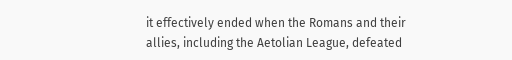it effectively ended when the Romans and their allies, including the Aetolian League, defeated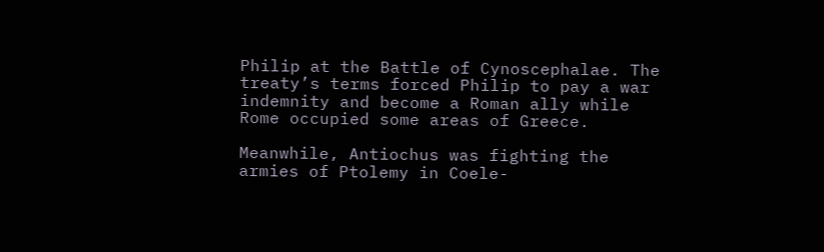Philip at the Battle of Cynoscephalae. The treaty’s terms forced Philip to pay a war indemnity and become a Roman ally while Rome occupied some areas of Greece.

Meanwhile, Antiochus was fighting the armies of Ptolemy in Coele-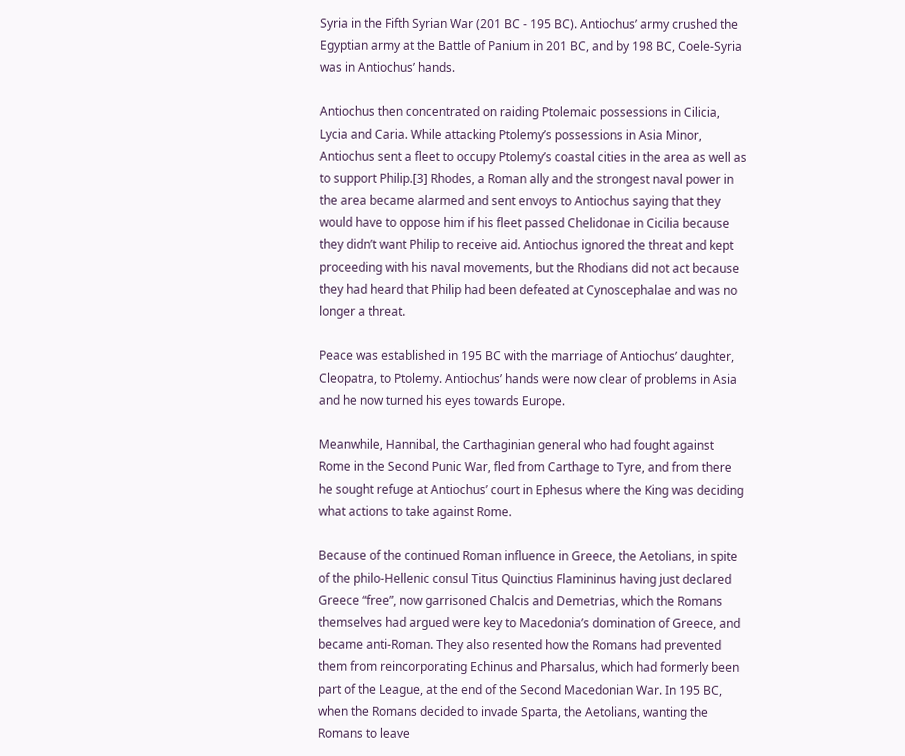Syria in the Fifth Syrian War (201 BC - 195 BC). Antiochus’ army crushed the Egyptian army at the Battle of Panium in 201 BC, and by 198 BC, Coele-Syria was in Antiochus’ hands.

Antiochus then concentrated on raiding Ptolemaic possessions in Cilicia, Lycia and Caria. While attacking Ptolemy’s possessions in Asia Minor, Antiochus sent a fleet to occupy Ptolemy’s coastal cities in the area as well as to support Philip.[3] Rhodes, a Roman ally and the strongest naval power in the area became alarmed and sent envoys to Antiochus saying that they would have to oppose him if his fleet passed Chelidonae in Cicilia because they didn’t want Philip to receive aid. Antiochus ignored the threat and kept proceeding with his naval movements, but the Rhodians did not act because they had heard that Philip had been defeated at Cynoscephalae and was no longer a threat.

Peace was established in 195 BC with the marriage of Antiochus’ daughter, Cleopatra, to Ptolemy. Antiochus’ hands were now clear of problems in Asia and he now turned his eyes towards Europe.

Meanwhile, Hannibal, the Carthaginian general who had fought against Rome in the Second Punic War, fled from Carthage to Tyre, and from there he sought refuge at Antiochus’ court in Ephesus where the King was deciding what actions to take against Rome.

Because of the continued Roman influence in Greece, the Aetolians, in spite of the philo-Hellenic consul Titus Quinctius Flamininus having just declared Greece “free”, now garrisoned Chalcis and Demetrias, which the Romans themselves had argued were key to Macedonia’s domination of Greece, and became anti-Roman. They also resented how the Romans had prevented them from reincorporating Echinus and Pharsalus, which had formerly been part of the League, at the end of the Second Macedonian War. In 195 BC, when the Romans decided to invade Sparta, the Aetolians, wanting the Romans to leave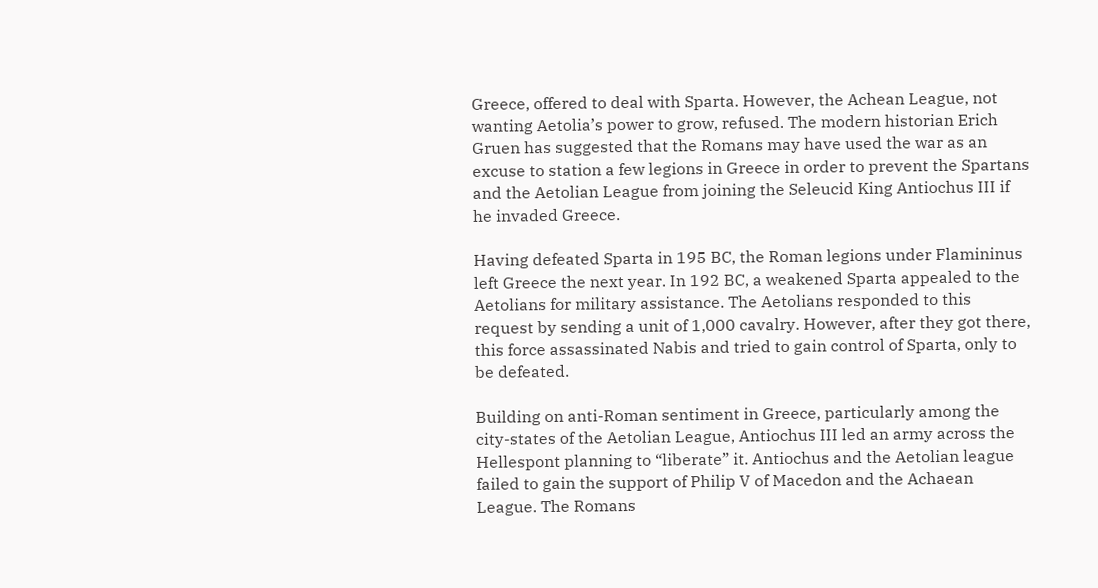Greece, offered to deal with Sparta. However, the Achean League, not wanting Aetolia’s power to grow, refused. The modern historian Erich Gruen has suggested that the Romans may have used the war as an excuse to station a few legions in Greece in order to prevent the Spartans and the Aetolian League from joining the Seleucid King Antiochus III if he invaded Greece.

Having defeated Sparta in 195 BC, the Roman legions under Flamininus left Greece the next year. In 192 BC, a weakened Sparta appealed to the Aetolians for military assistance. The Aetolians responded to this request by sending a unit of 1,000 cavalry. However, after they got there, this force assassinated Nabis and tried to gain control of Sparta, only to be defeated.

Building on anti-Roman sentiment in Greece, particularly among the city-states of the Aetolian League, Antiochus III led an army across the Hellespont planning to “liberate” it. Antiochus and the Aetolian league failed to gain the support of Philip V of Macedon and the Achaean League. The Romans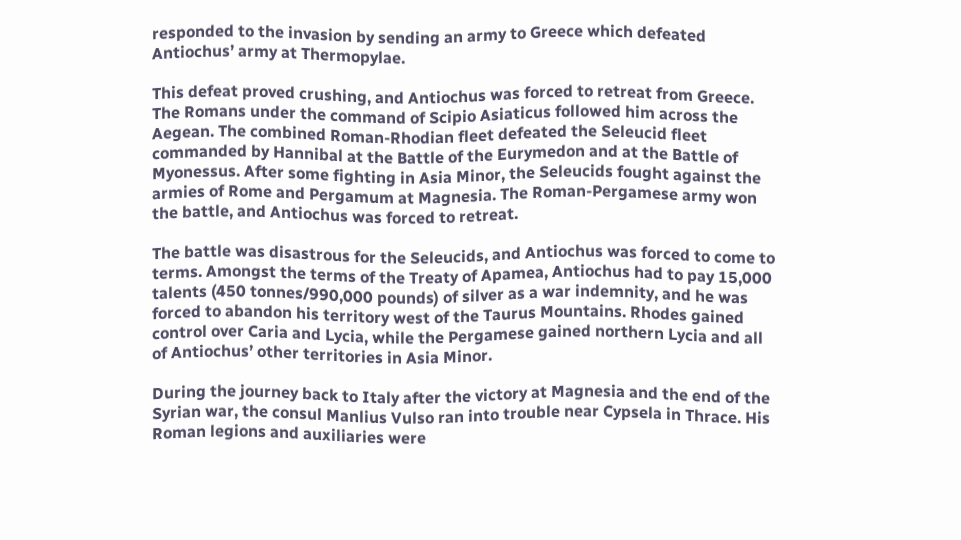responded to the invasion by sending an army to Greece which defeated Antiochus’ army at Thermopylae.

This defeat proved crushing, and Antiochus was forced to retreat from Greece. The Romans under the command of Scipio Asiaticus followed him across the Aegean. The combined Roman-Rhodian fleet defeated the Seleucid fleet commanded by Hannibal at the Battle of the Eurymedon and at the Battle of Myonessus. After some fighting in Asia Minor, the Seleucids fought against the armies of Rome and Pergamum at Magnesia. The Roman-Pergamese army won the battle, and Antiochus was forced to retreat.

The battle was disastrous for the Seleucids, and Antiochus was forced to come to terms. Amongst the terms of the Treaty of Apamea, Antiochus had to pay 15,000 talents (450 tonnes/990,000 pounds) of silver as a war indemnity, and he was forced to abandon his territory west of the Taurus Mountains. Rhodes gained control over Caria and Lycia, while the Pergamese gained northern Lycia and all of Antiochus’ other territories in Asia Minor.

During the journey back to Italy after the victory at Magnesia and the end of the Syrian war, the consul Manlius Vulso ran into trouble near Cypsela in Thrace. His Roman legions and auxiliaries were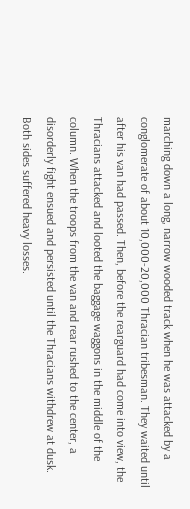marching down a long, narrow wooded track when he was attacked by a conglomerate of about 10,000-20,000 Thracian tribesman. They waited until after his van had passed. Then, before the rearguard had come into view, the Thracians attacked and looted the baggage waggons in the middle of the column. When the troops from the van and rear rushed to the center, a disorderly fight ensued and persisted until the Thracians withdrew at dusk. Both sides suffered heavy losses.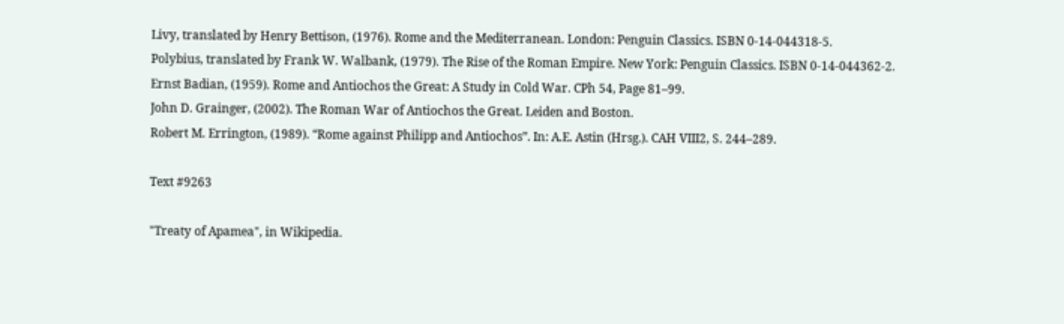Livy, translated by Henry Bettison, (1976). Rome and the Mediterranean. London: Penguin Classics. ISBN 0-14-044318-5.
Polybius, translated by Frank W. Walbank, (1979). The Rise of the Roman Empire. New York: Penguin Classics. ISBN 0-14-044362-2.
Ernst Badian, (1959). Rome and Antiochos the Great: A Study in Cold War. CPh 54, Page 81–99.
John D. Grainger, (2002). The Roman War of Antiochos the Great. Leiden and Boston.
Robert M. Errington, (1989). “Rome against Philipp and Antiochos”. In: A.E. Astin (Hrsg.). CAH VIII2, S. 244–289.

Text #9263

"Treaty of Apamea", in Wikipedia.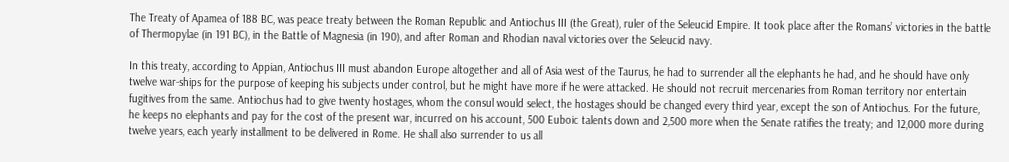The Treaty of Apamea of 188 BC, was peace treaty between the Roman Republic and Antiochus III (the Great), ruler of the Seleucid Empire. It took place after the Romans’ victories in the battle of Thermopylae (in 191 BC), in the Battle of Magnesia (in 190), and after Roman and Rhodian naval victories over the Seleucid navy.

In this treaty, according to Appian, Antiochus III must abandon Europe altogether and all of Asia west of the Taurus, he had to surrender all the elephants he had, and he should have only twelve war-ships for the purpose of keeping his subjects under control, but he might have more if he were attacked. He should not recruit mercenaries from Roman territory nor entertain fugitives from the same. Antiochus had to give twenty hostages, whom the consul would select, the hostages should be changed every third year, except the son of Antiochus. For the future, he keeps no elephants and pay for the cost of the present war, incurred on his account, 500 Euboic talents down and 2,500 more when the Senate ratifies the treaty; and 12,000 more during twelve years, each yearly installment to be delivered in Rome. He shall also surrender to us all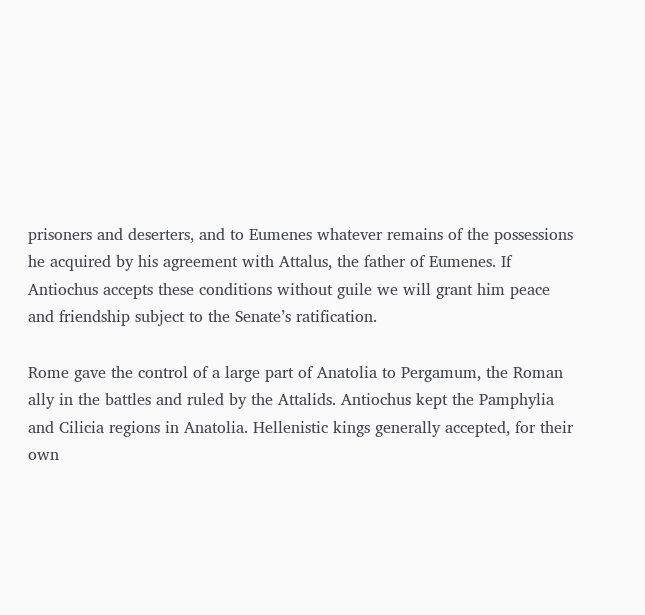prisoners and deserters, and to Eumenes whatever remains of the possessions he acquired by his agreement with Attalus, the father of Eumenes. If Antiochus accepts these conditions without guile we will grant him peace and friendship subject to the Senate’s ratification.

Rome gave the control of a large part of Anatolia to Pergamum, the Roman ally in the battles and ruled by the Attalids. Antiochus kept the Pamphylia and Cilicia regions in Anatolia. Hellenistic kings generally accepted, for their own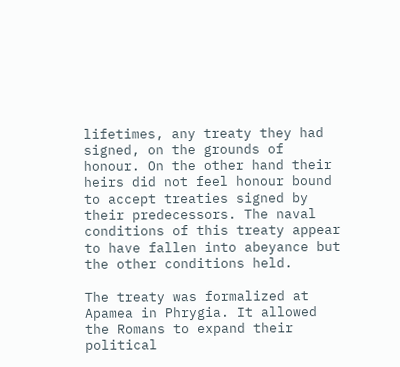lifetimes, any treaty they had signed, on the grounds of honour. On the other hand their heirs did not feel honour bound to accept treaties signed by their predecessors. The naval conditions of this treaty appear to have fallen into abeyance but the other conditions held.

The treaty was formalized at Apamea in Phrygia. It allowed the Romans to expand their political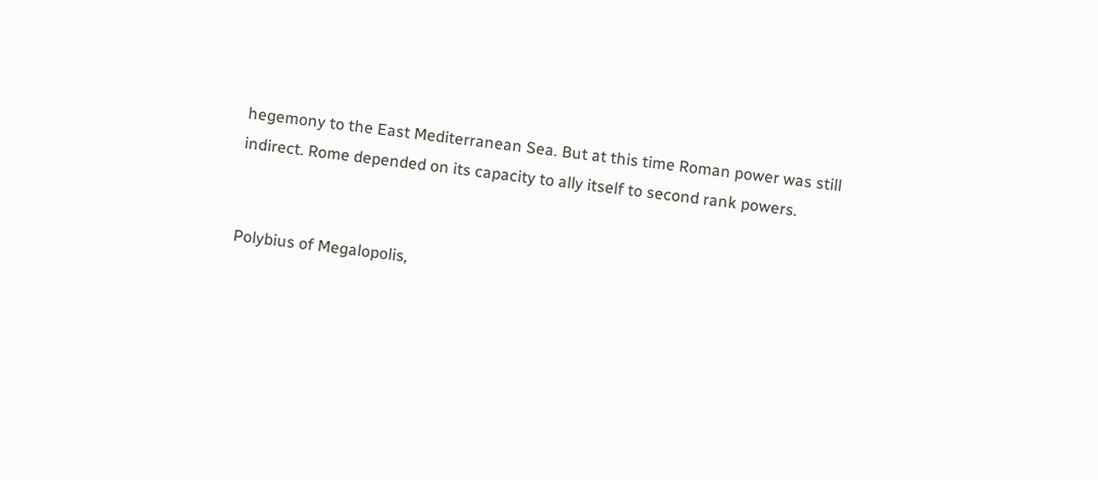hegemony to the East Mediterranean Sea. But at this time Roman power was still indirect. Rome depended on its capacity to ally itself to second rank powers.


Polybius of Megalopolis,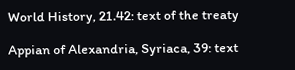World History, 21.42: text of the treaty

Appian of Alexandria, Syriaca, 39: text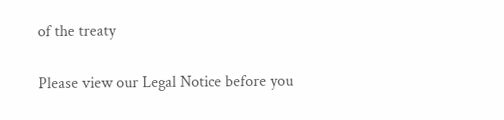of the treaty

Please view our Legal Notice before you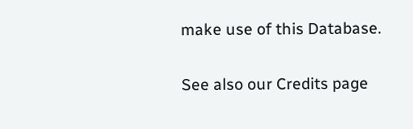make use of this Database.

See also our Credits page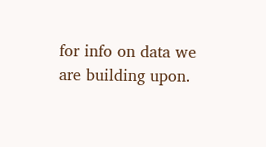for info on data we are building upon.